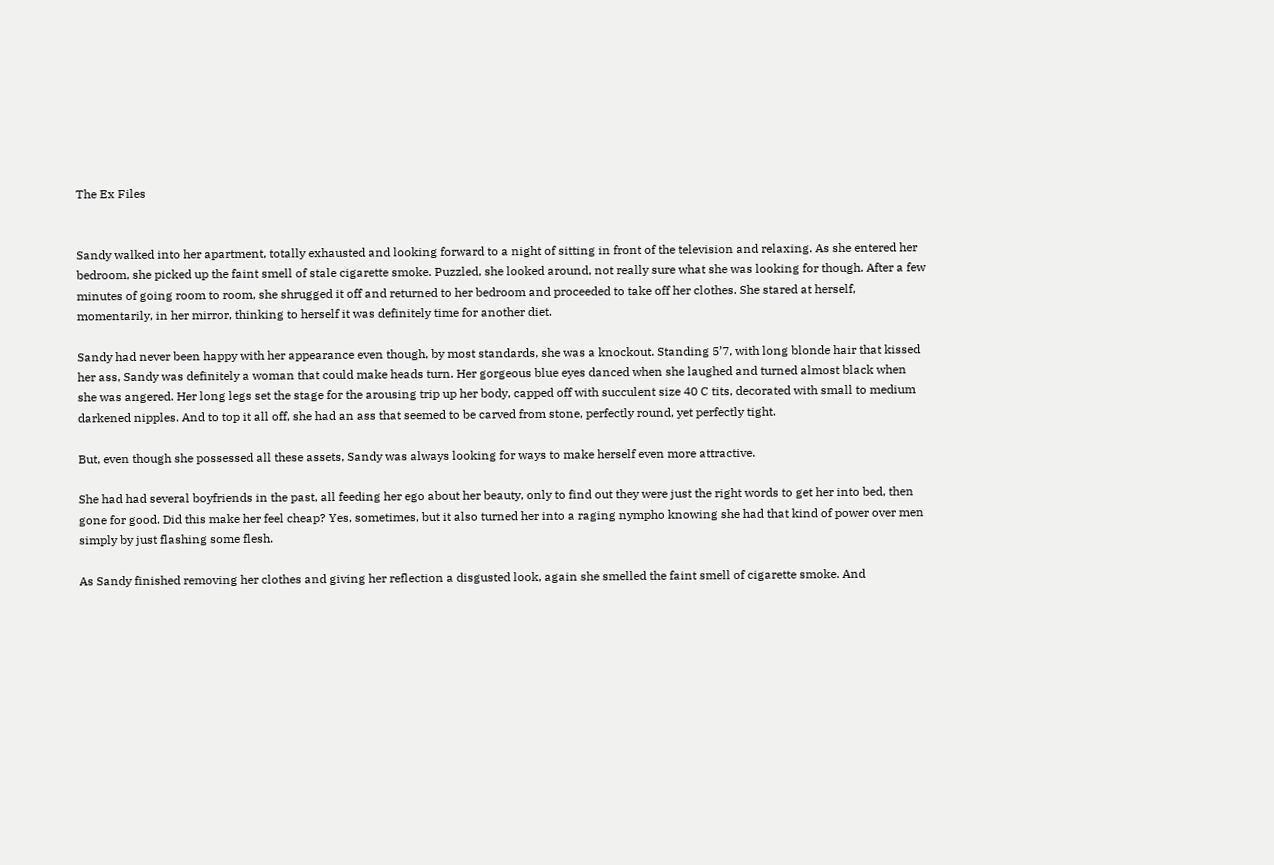The Ex Files


Sandy walked into her apartment, totally exhausted and looking forward to a night of sitting in front of the television and relaxing. As she entered her bedroom, she picked up the faint smell of stale cigarette smoke. Puzzled, she looked around, not really sure what she was looking for though. After a few minutes of going room to room, she shrugged it off and returned to her bedroom and proceeded to take off her clothes. She stared at herself, momentarily, in her mirror, thinking to herself it was definitely time for another diet.

Sandy had never been happy with her appearance even though, by most standards, she was a knockout. Standing 5’7, with long blonde hair that kissed her ass, Sandy was definitely a woman that could make heads turn. Her gorgeous blue eyes danced when she laughed and turned almost black when she was angered. Her long legs set the stage for the arousing trip up her body, capped off with succulent size 40 C tits, decorated with small to medium darkened nipples. And to top it all off, she had an ass that seemed to be carved from stone, perfectly round, yet perfectly tight.

But, even though she possessed all these assets, Sandy was always looking for ways to make herself even more attractive.

She had had several boyfriends in the past, all feeding her ego about her beauty, only to find out they were just the right words to get her into bed, then gone for good. Did this make her feel cheap? Yes, sometimes, but it also turned her into a raging nympho knowing she had that kind of power over men simply by just flashing some flesh.

As Sandy finished removing her clothes and giving her reflection a disgusted look, again she smelled the faint smell of cigarette smoke. And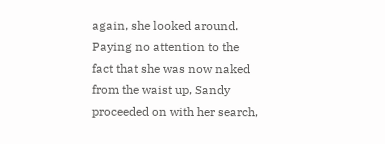again, she looked around. Paying no attention to the fact that she was now naked from the waist up, Sandy proceeded on with her search,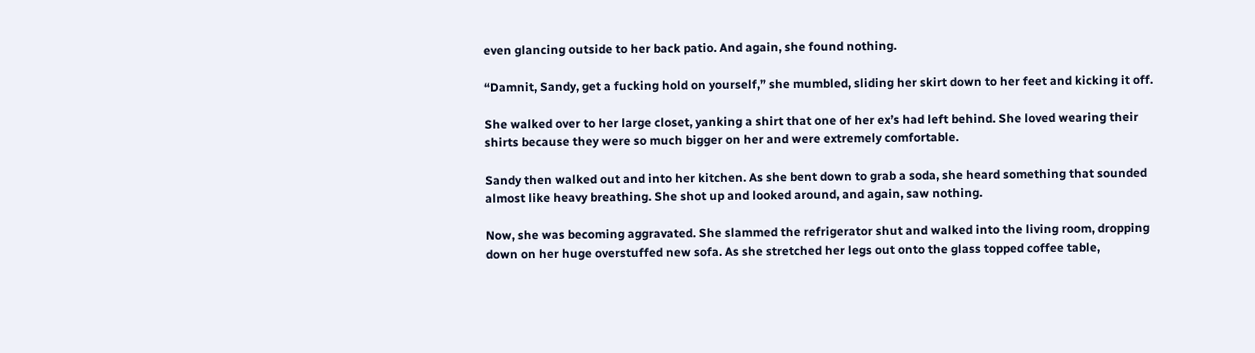even glancing outside to her back patio. And again, she found nothing.

“Damnit, Sandy, get a fucking hold on yourself,” she mumbled, sliding her skirt down to her feet and kicking it off.

She walked over to her large closet, yanking a shirt that one of her ex’s had left behind. She loved wearing their shirts because they were so much bigger on her and were extremely comfortable.

Sandy then walked out and into her kitchen. As she bent down to grab a soda, she heard something that sounded almost like heavy breathing. She shot up and looked around, and again, saw nothing.

Now, she was becoming aggravated. She slammed the refrigerator shut and walked into the living room, dropping down on her huge overstuffed new sofa. As she stretched her legs out onto the glass topped coffee table,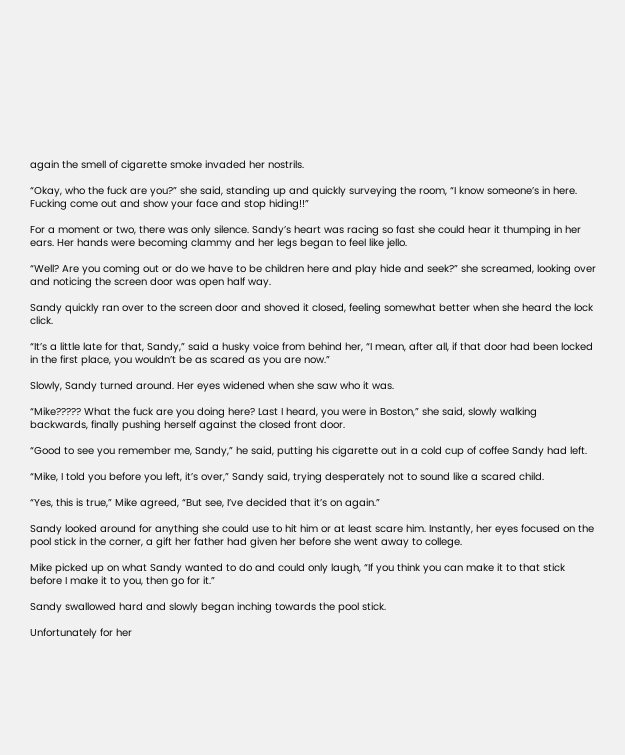again the smell of cigarette smoke invaded her nostrils.

“Okay, who the fuck are you?” she said, standing up and quickly surveying the room, “I know someone’s in here. Fucking come out and show your face and stop hiding!!”

For a moment or two, there was only silence. Sandy’s heart was racing so fast she could hear it thumping in her ears. Her hands were becoming clammy and her legs began to feel like jello.

“Well? Are you coming out or do we have to be children here and play hide and seek?” she screamed, looking over and noticing the screen door was open half way.

Sandy quickly ran over to the screen door and shoved it closed, feeling somewhat better when she heard the lock click.

“It’s a little late for that, Sandy,” said a husky voice from behind her, “I mean, after all, if that door had been locked in the first place, you wouldn’t be as scared as you are now.”

Slowly, Sandy turned around. Her eyes widened when she saw who it was.

“Mike????? What the fuck are you doing here? Last I heard, you were in Boston,” she said, slowly walking backwards, finally pushing herself against the closed front door.

“Good to see you remember me, Sandy,” he said, putting his cigarette out in a cold cup of coffee Sandy had left.

“Mike, I told you before you left, it’s over,” Sandy said, trying desperately not to sound like a scared child.

“Yes, this is true,” Mike agreed, “But see, I’ve decided that it’s on again.”

Sandy looked around for anything she could use to hit him or at least scare him. Instantly, her eyes focused on the pool stick in the corner, a gift her father had given her before she went away to college.

Mike picked up on what Sandy wanted to do and could only laugh, “If you think you can make it to that stick before I make it to you, then go for it.”

Sandy swallowed hard and slowly began inching towards the pool stick.

Unfortunately for her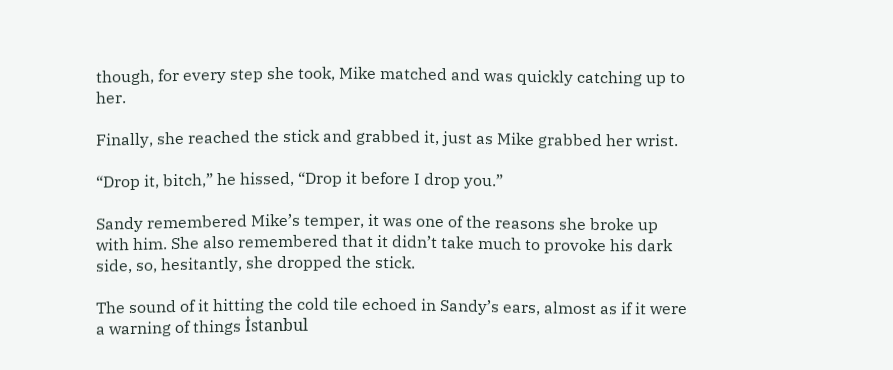though, for every step she took, Mike matched and was quickly catching up to her.

Finally, she reached the stick and grabbed it, just as Mike grabbed her wrist.

“Drop it, bitch,” he hissed, “Drop it before I drop you.”

Sandy remembered Mike’s temper, it was one of the reasons she broke up with him. She also remembered that it didn’t take much to provoke his dark side, so, hesitantly, she dropped the stick.

The sound of it hitting the cold tile echoed in Sandy’s ears, almost as if it were a warning of things İstanbul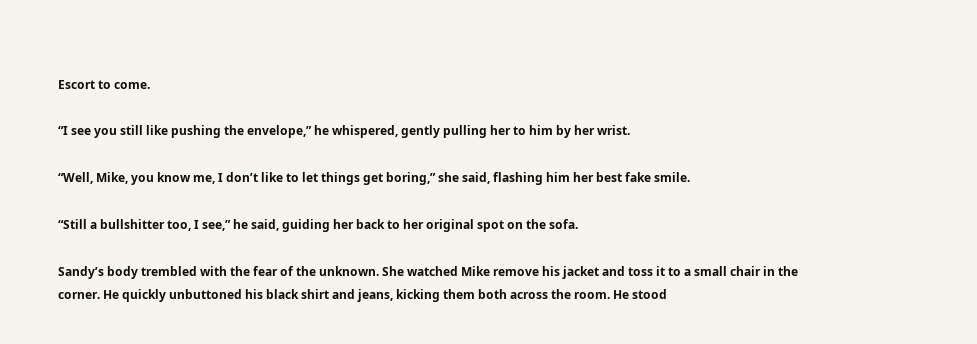Escort to come.

“I see you still like pushing the envelope,” he whispered, gently pulling her to him by her wrist.

“Well, Mike, you know me, I don’t like to let things get boring,” she said, flashing him her best fake smile.

“Still a bullshitter too, I see,” he said, guiding her back to her original spot on the sofa.

Sandy’s body trembled with the fear of the unknown. She watched Mike remove his jacket and toss it to a small chair in the corner. He quickly unbuttoned his black shirt and jeans, kicking them both across the room. He stood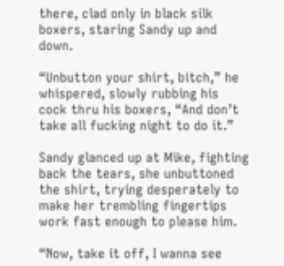there, clad only in black silk boxers, staring Sandy up and down.

“Unbutton your shirt, bitch,” he whispered, slowly rubbing his cock thru his boxers, “And don’t take all fucking night to do it.”

Sandy glanced up at Mike, fighting back the tears, she unbuttoned the shirt, trying desperately to make her trembling fingertips work fast enough to please him.

“Now, take it off, I wanna see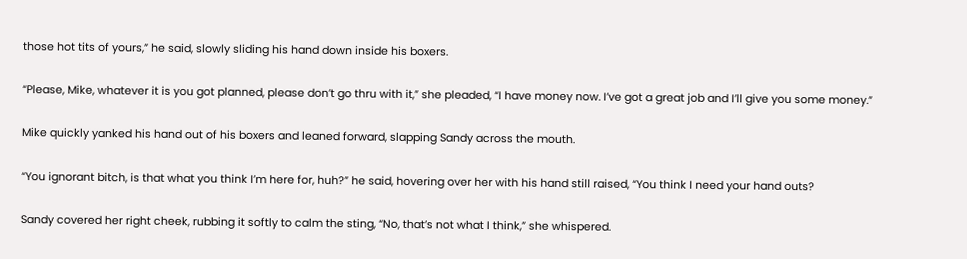those hot tits of yours,” he said, slowly sliding his hand down inside his boxers.

“Please, Mike, whatever it is you got planned, please don’t go thru with it,” she pleaded, “I have money now. I’ve got a great job and I’ll give you some money.”

Mike quickly yanked his hand out of his boxers and leaned forward, slapping Sandy across the mouth.

“You ignorant bitch, is that what you think I’m here for, huh?” he said, hovering over her with his hand still raised, “You think I need your hand outs?

Sandy covered her right cheek, rubbing it softly to calm the sting, “No, that’s not what I think,” she whispered.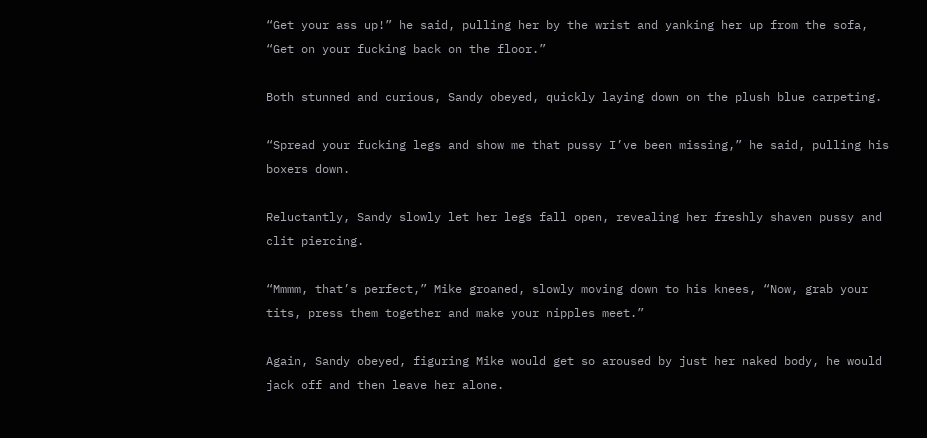“Get your ass up!” he said, pulling her by the wrist and yanking her up from the sofa, “Get on your fucking back on the floor.”

Both stunned and curious, Sandy obeyed, quickly laying down on the plush blue carpeting.

“Spread your fucking legs and show me that pussy I’ve been missing,” he said, pulling his boxers down.

Reluctantly, Sandy slowly let her legs fall open, revealing her freshly shaven pussy and clit piercing.

“Mmmm, that’s perfect,” Mike groaned, slowly moving down to his knees, “Now, grab your tits, press them together and make your nipples meet.”

Again, Sandy obeyed, figuring Mike would get so aroused by just her naked body, he would jack off and then leave her alone.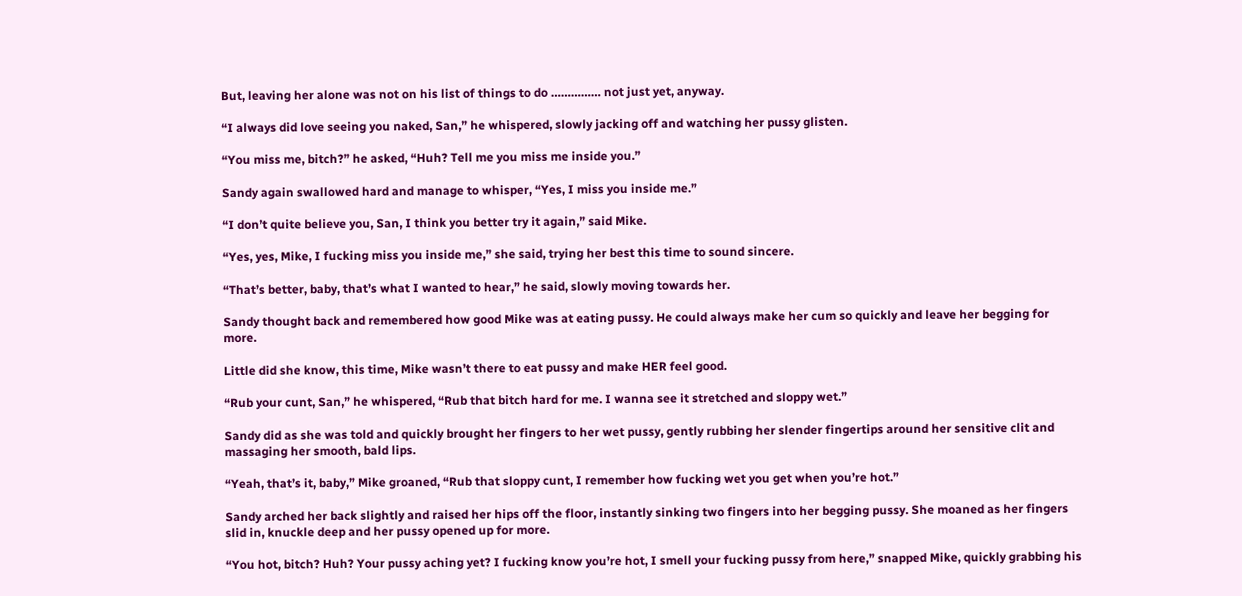But, leaving her alone was not on his list of things to do …………… not just yet, anyway.

“I always did love seeing you naked, San,” he whispered, slowly jacking off and watching her pussy glisten.

“You miss me, bitch?” he asked, “Huh? Tell me you miss me inside you.”

Sandy again swallowed hard and manage to whisper, “Yes, I miss you inside me.”

“I don’t quite believe you, San, I think you better try it again,” said Mike.

“Yes, yes, Mike, I fucking miss you inside me,” she said, trying her best this time to sound sincere.

“That’s better, baby, that’s what I wanted to hear,” he said, slowly moving towards her.

Sandy thought back and remembered how good Mike was at eating pussy. He could always make her cum so quickly and leave her begging for more.

Little did she know, this time, Mike wasn’t there to eat pussy and make HER feel good.

“Rub your cunt, San,” he whispered, “Rub that bitch hard for me. I wanna see it stretched and sloppy wet.”

Sandy did as she was told and quickly brought her fingers to her wet pussy, gently rubbing her slender fingertips around her sensitive clit and massaging her smooth, bald lips.

“Yeah, that’s it, baby,” Mike groaned, “Rub that sloppy cunt, I remember how fucking wet you get when you’re hot.”

Sandy arched her back slightly and raised her hips off the floor, instantly sinking two fingers into her begging pussy. She moaned as her fingers slid in, knuckle deep and her pussy opened up for more.

“You hot, bitch? Huh? Your pussy aching yet? I fucking know you’re hot, I smell your fucking pussy from here,” snapped Mike, quickly grabbing his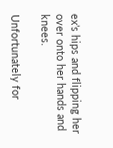ex’s hips and flipping her over onto her hands and knees.

Unfortunately for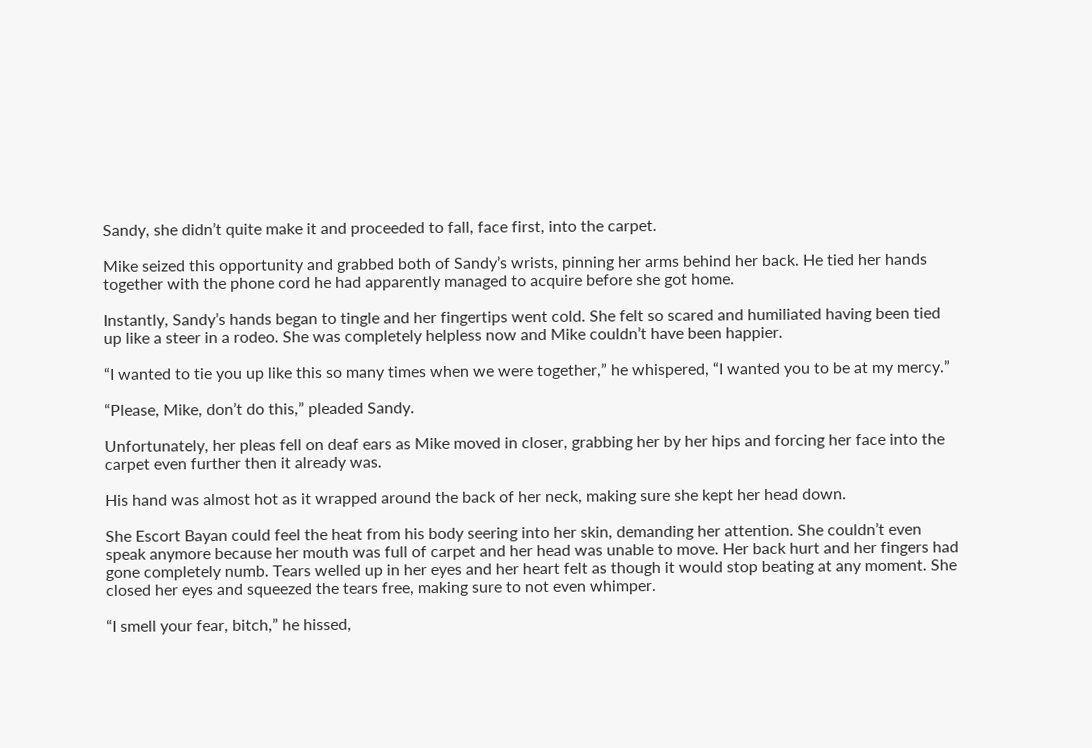Sandy, she didn’t quite make it and proceeded to fall, face first, into the carpet.

Mike seized this opportunity and grabbed both of Sandy’s wrists, pinning her arms behind her back. He tied her hands together with the phone cord he had apparently managed to acquire before she got home.

Instantly, Sandy’s hands began to tingle and her fingertips went cold. She felt so scared and humiliated having been tied up like a steer in a rodeo. She was completely helpless now and Mike couldn’t have been happier.

“I wanted to tie you up like this so many times when we were together,” he whispered, “I wanted you to be at my mercy.”

“Please, Mike, don’t do this,” pleaded Sandy.

Unfortunately, her pleas fell on deaf ears as Mike moved in closer, grabbing her by her hips and forcing her face into the carpet even further then it already was.

His hand was almost hot as it wrapped around the back of her neck, making sure she kept her head down.

She Escort Bayan could feel the heat from his body seering into her skin, demanding her attention. She couldn’t even speak anymore because her mouth was full of carpet and her head was unable to move. Her back hurt and her fingers had gone completely numb. Tears welled up in her eyes and her heart felt as though it would stop beating at any moment. She closed her eyes and squeezed the tears free, making sure to not even whimper.

“I smell your fear, bitch,” he hissed,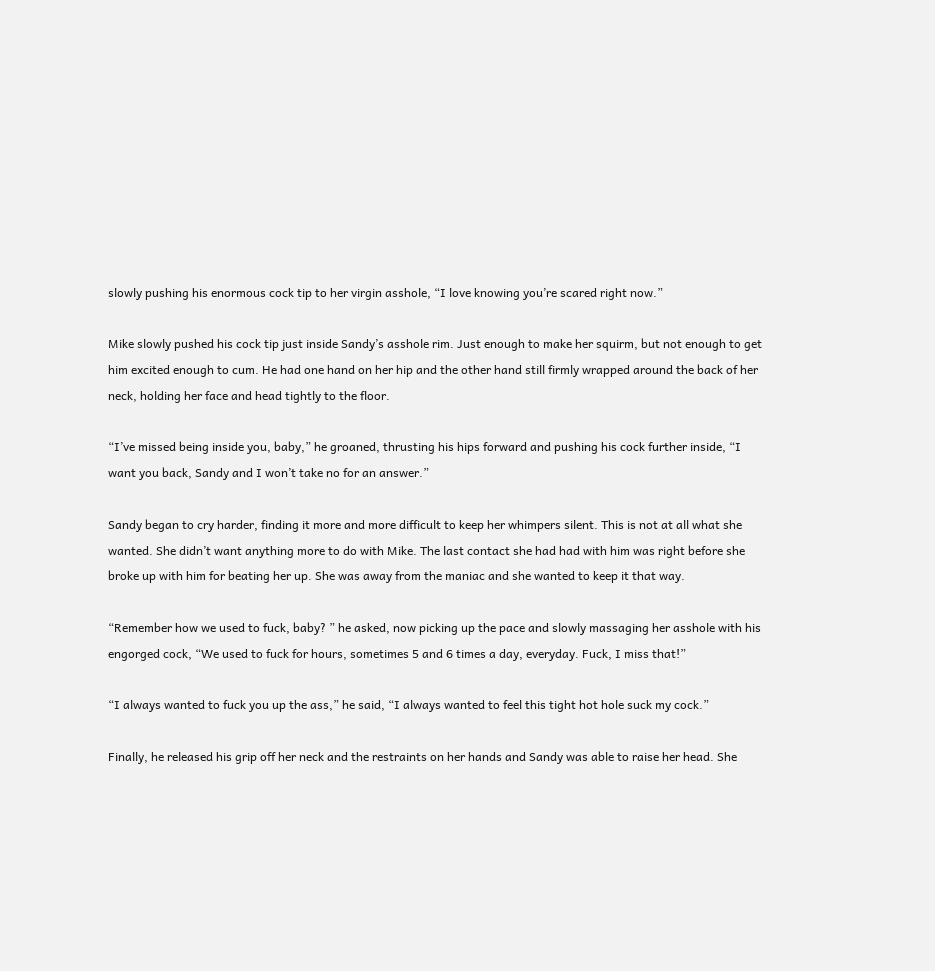slowly pushing his enormous cock tip to her virgin asshole, “I love knowing you’re scared right now.”

Mike slowly pushed his cock tip just inside Sandy’s asshole rim. Just enough to make her squirm, but not enough to get him excited enough to cum. He had one hand on her hip and the other hand still firmly wrapped around the back of her neck, holding her face and head tightly to the floor.

“I’ve missed being inside you, baby,” he groaned, thrusting his hips forward and pushing his cock further inside, “I want you back, Sandy and I won’t take no for an answer.”

Sandy began to cry harder, finding it more and more difficult to keep her whimpers silent. This is not at all what she wanted. She didn’t want anything more to do with Mike. The last contact she had had with him was right before she broke up with him for beating her up. She was away from the maniac and she wanted to keep it that way.

“Remember how we used to fuck, baby? ” he asked, now picking up the pace and slowly massaging her asshole with his engorged cock, “We used to fuck for hours, sometimes 5 and 6 times a day, everyday. Fuck, I miss that!”

“I always wanted to fuck you up the ass,” he said, “I always wanted to feel this tight hot hole suck my cock.”

Finally, he released his grip off her neck and the restraints on her hands and Sandy was able to raise her head. She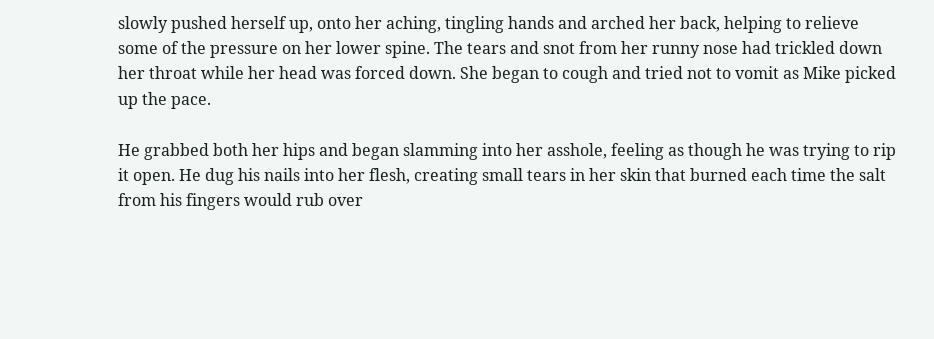slowly pushed herself up, onto her aching, tingling hands and arched her back, helping to relieve some of the pressure on her lower spine. The tears and snot from her runny nose had trickled down her throat while her head was forced down. She began to cough and tried not to vomit as Mike picked up the pace.

He grabbed both her hips and began slamming into her asshole, feeling as though he was trying to rip it open. He dug his nails into her flesh, creating small tears in her skin that burned each time the salt from his fingers would rub over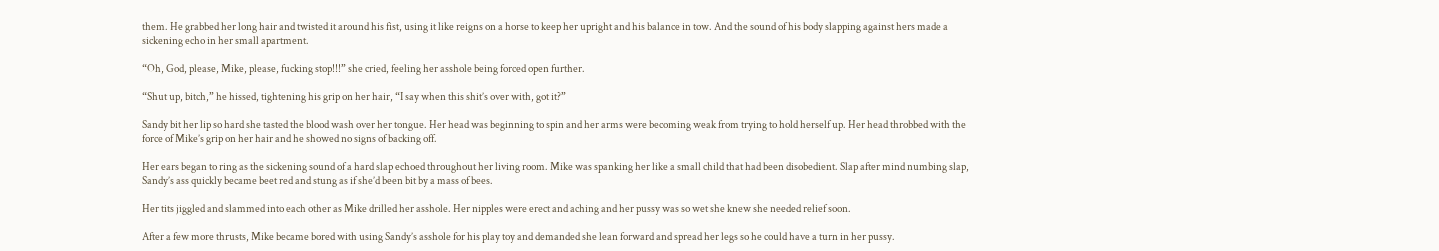them. He grabbed her long hair and twisted it around his fist, using it like reigns on a horse to keep her upright and his balance in tow. And the sound of his body slapping against hers made a sickening echo in her small apartment.

“Oh, God, please, Mike, please, fucking stop!!!” she cried, feeling her asshole being forced open further.

“Shut up, bitch,” he hissed, tightening his grip on her hair, “I say when this shit’s over with, got it?”

Sandy bit her lip so hard she tasted the blood wash over her tongue. Her head was beginning to spin and her arms were becoming weak from trying to hold herself up. Her head throbbed with the force of Mike’s grip on her hair and he showed no signs of backing off.

Her ears began to ring as the sickening sound of a hard slap echoed throughout her living room. Mike was spanking her like a small child that had been disobedient. Slap after mind numbing slap, Sandy’s ass quickly became beet red and stung as if she’d been bit by a mass of bees.

Her tits jiggled and slammed into each other as Mike drilled her asshole. Her nipples were erect and aching and her pussy was so wet she knew she needed relief soon.

After a few more thrusts, Mike became bored with using Sandy’s asshole for his play toy and demanded she lean forward and spread her legs so he could have a turn in her pussy.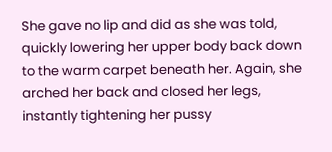She gave no lip and did as she was told, quickly lowering her upper body back down to the warm carpet beneath her. Again, she arched her back and closed her legs, instantly tightening her pussy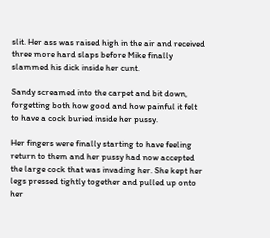slit. Her ass was raised high in the air and received three more hard slaps before Mike finally slammed his dick inside her cunt.

Sandy screamed into the carpet and bit down, forgetting both how good and how painful it felt to have a cock buried inside her pussy.

Her fingers were finally starting to have feeling return to them and her pussy had now accepted the large cock that was invading her. She kept her legs pressed tightly together and pulled up onto her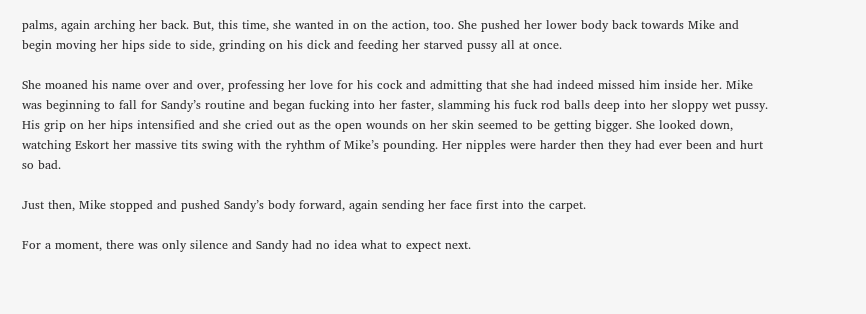palms, again arching her back. But, this time, she wanted in on the action, too. She pushed her lower body back towards Mike and begin moving her hips side to side, grinding on his dick and feeding her starved pussy all at once.

She moaned his name over and over, professing her love for his cock and admitting that she had indeed missed him inside her. Mike was beginning to fall for Sandy’s routine and began fucking into her faster, slamming his fuck rod balls deep into her sloppy wet pussy. His grip on her hips intensified and she cried out as the open wounds on her skin seemed to be getting bigger. She looked down, watching Eskort her massive tits swing with the ryhthm of Mike’s pounding. Her nipples were harder then they had ever been and hurt so bad.

Just then, Mike stopped and pushed Sandy’s body forward, again sending her face first into the carpet.

For a moment, there was only silence and Sandy had no idea what to expect next.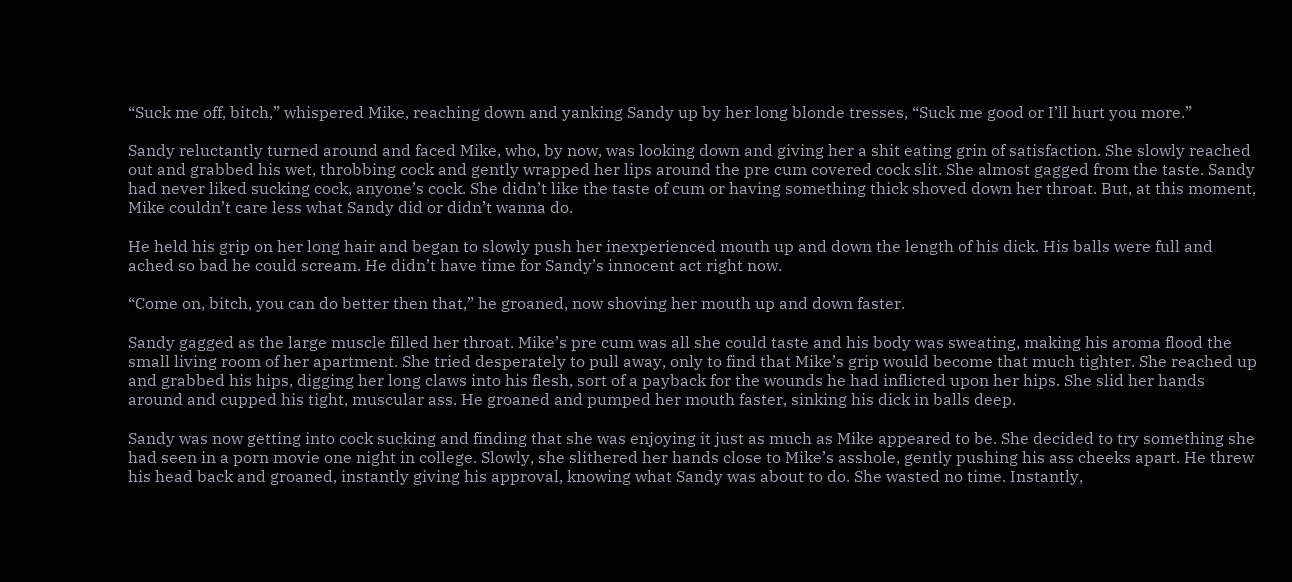“Suck me off, bitch,” whispered Mike, reaching down and yanking Sandy up by her long blonde tresses, “Suck me good or I’ll hurt you more.”

Sandy reluctantly turned around and faced Mike, who, by now, was looking down and giving her a shit eating grin of satisfaction. She slowly reached out and grabbed his wet, throbbing cock and gently wrapped her lips around the pre cum covered cock slit. She almost gagged from the taste. Sandy had never liked sucking cock, anyone’s cock. She didn’t like the taste of cum or having something thick shoved down her throat. But, at this moment, Mike couldn’t care less what Sandy did or didn’t wanna do.

He held his grip on her long hair and began to slowly push her inexperienced mouth up and down the length of his dick. His balls were full and ached so bad he could scream. He didn’t have time for Sandy’s innocent act right now.

“Come on, bitch, you can do better then that,” he groaned, now shoving her mouth up and down faster.

Sandy gagged as the large muscle filled her throat. Mike’s pre cum was all she could taste and his body was sweating, making his aroma flood the small living room of her apartment. She tried desperately to pull away, only to find that Mike’s grip would become that much tighter. She reached up and grabbed his hips, digging her long claws into his flesh, sort of a payback for the wounds he had inflicted upon her hips. She slid her hands around and cupped his tight, muscular ass. He groaned and pumped her mouth faster, sinking his dick in balls deep.

Sandy was now getting into cock sucking and finding that she was enjoying it just as much as Mike appeared to be. She decided to try something she had seen in a porn movie one night in college. Slowly, she slithered her hands close to Mike’s asshole, gently pushing his ass cheeks apart. He threw his head back and groaned, instantly giving his approval, knowing what Sandy was about to do. She wasted no time. Instantly,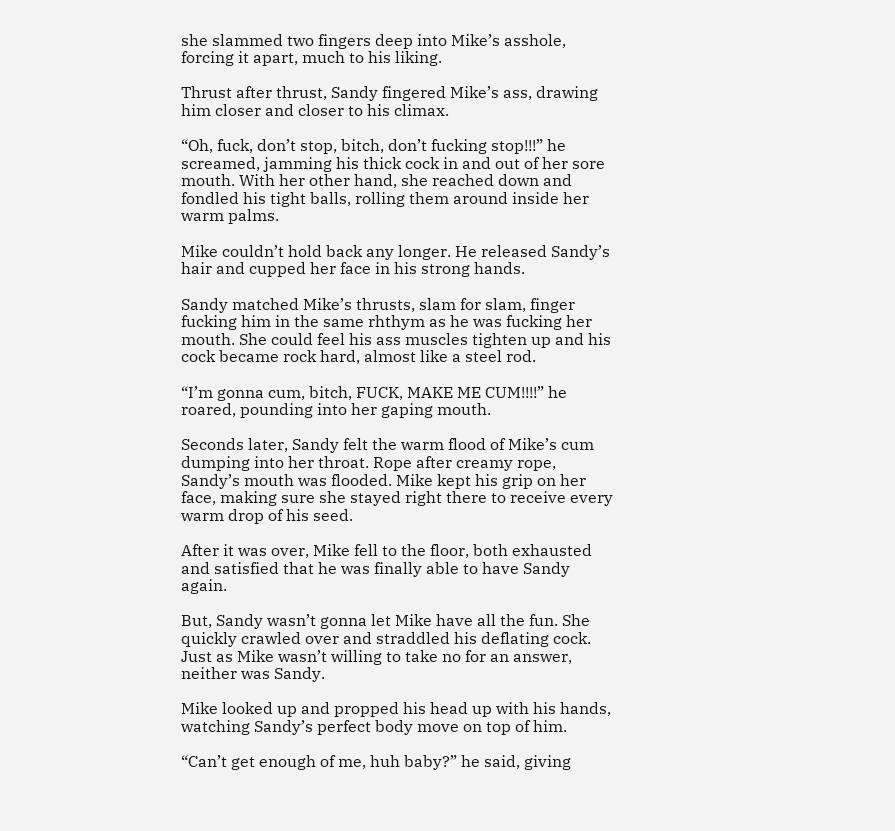she slammed two fingers deep into Mike’s asshole, forcing it apart, much to his liking.

Thrust after thrust, Sandy fingered Mike’s ass, drawing him closer and closer to his climax.

“Oh, fuck, don’t stop, bitch, don’t fucking stop!!!” he screamed, jamming his thick cock in and out of her sore mouth. With her other hand, she reached down and fondled his tight balls, rolling them around inside her warm palms.

Mike couldn’t hold back any longer. He released Sandy’s hair and cupped her face in his strong hands.

Sandy matched Mike’s thrusts, slam for slam, finger fucking him in the same rhthym as he was fucking her mouth. She could feel his ass muscles tighten up and his cock became rock hard, almost like a steel rod.

“I’m gonna cum, bitch, FUCK, MAKE ME CUM!!!!” he roared, pounding into her gaping mouth.

Seconds later, Sandy felt the warm flood of Mike’s cum dumping into her throat. Rope after creamy rope, Sandy’s mouth was flooded. Mike kept his grip on her face, making sure she stayed right there to receive every warm drop of his seed.

After it was over, Mike fell to the floor, both exhausted and satisfied that he was finally able to have Sandy again.

But, Sandy wasn’t gonna let Mike have all the fun. She quickly crawled over and straddled his deflating cock. Just as Mike wasn’t willing to take no for an answer, neither was Sandy.

Mike looked up and propped his head up with his hands, watching Sandy’s perfect body move on top of him.

“Can’t get enough of me, huh baby?” he said, giving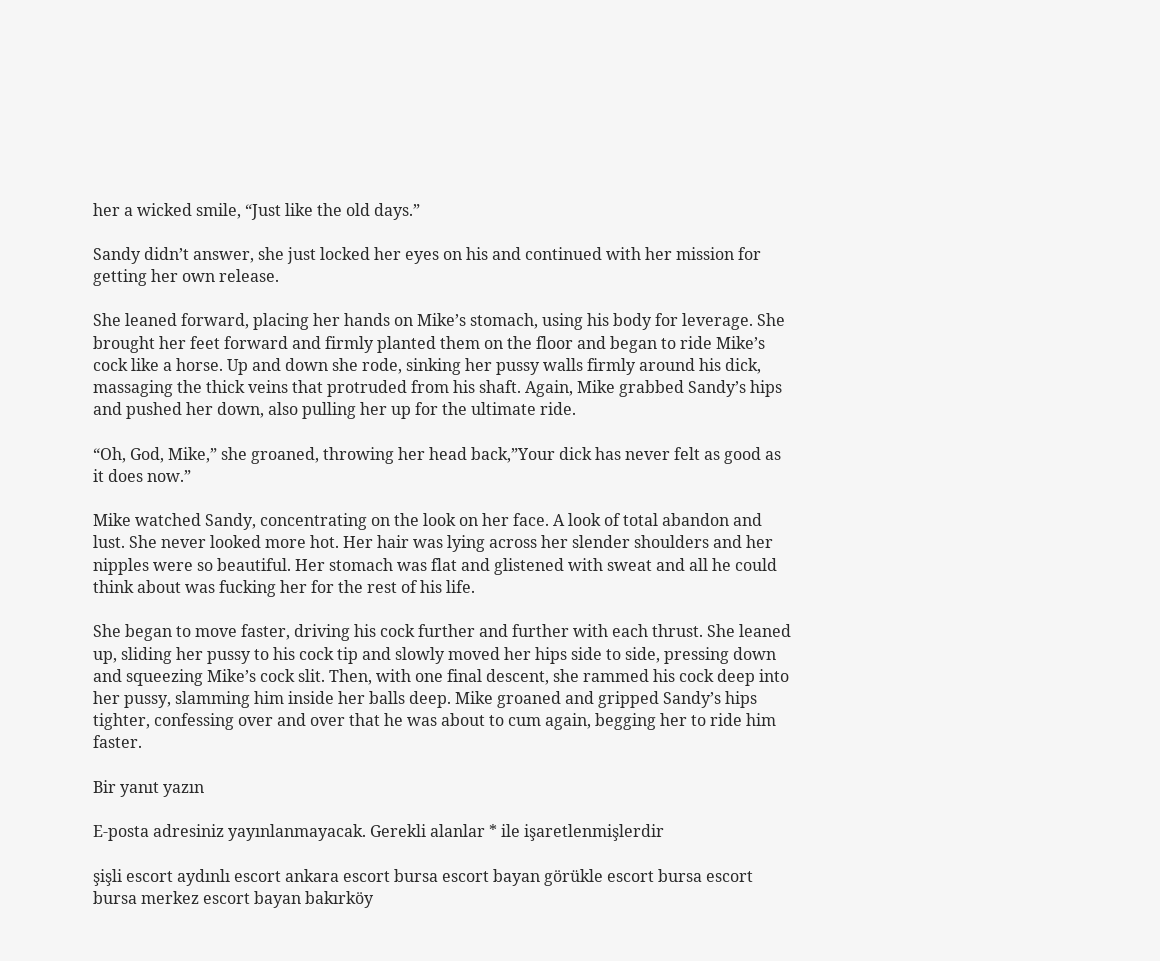her a wicked smile, “Just like the old days.”

Sandy didn’t answer, she just locked her eyes on his and continued with her mission for getting her own release.

She leaned forward, placing her hands on Mike’s stomach, using his body for leverage. She brought her feet forward and firmly planted them on the floor and began to ride Mike’s cock like a horse. Up and down she rode, sinking her pussy walls firmly around his dick, massaging the thick veins that protruded from his shaft. Again, Mike grabbed Sandy’s hips and pushed her down, also pulling her up for the ultimate ride.

“Oh, God, Mike,” she groaned, throwing her head back,”Your dick has never felt as good as it does now.”

Mike watched Sandy, concentrating on the look on her face. A look of total abandon and lust. She never looked more hot. Her hair was lying across her slender shoulders and her nipples were so beautiful. Her stomach was flat and glistened with sweat and all he could think about was fucking her for the rest of his life.

She began to move faster, driving his cock further and further with each thrust. She leaned up, sliding her pussy to his cock tip and slowly moved her hips side to side, pressing down and squeezing Mike’s cock slit. Then, with one final descent, she rammed his cock deep into her pussy, slamming him inside her balls deep. Mike groaned and gripped Sandy’s hips tighter, confessing over and over that he was about to cum again, begging her to ride him faster.

Bir yanıt yazın

E-posta adresiniz yayınlanmayacak. Gerekli alanlar * ile işaretlenmişlerdir

şişli escort aydınlı escort ankara escort bursa escort bayan görükle escort bursa escort bursa merkez escort bayan bakırköy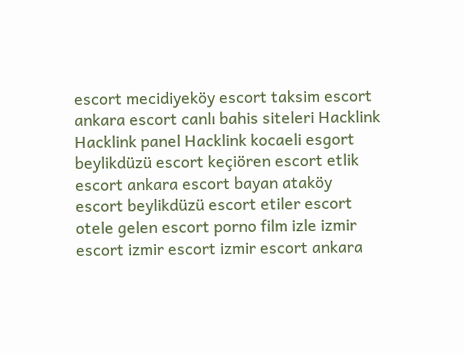escort mecidiyeköy escort taksim escort ankara escort canlı bahis siteleri Hacklink Hacklink panel Hacklink kocaeli esgort beylikdüzü escort keçiören escort etlik escort ankara escort bayan ataköy escort beylikdüzü escort etiler escort otele gelen escort porno film izle izmir escort izmir escort izmir escort ankara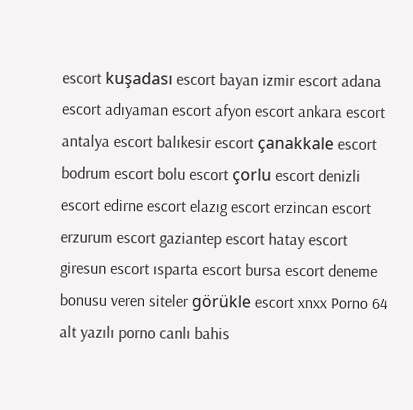escort kuşadası escort bayan izmir escort adana escort adıyaman escort afyon escort ankara escort antalya escort balıkesir escort çanakkale escort bodrum escort bolu escort çorlu escort denizli escort edirne escort elazıg escort erzincan escort erzurum escort gaziantep escort hatay escort giresun escort ısparta escort bursa escort deneme bonusu veren siteler görükle escort xnxx Porno 64 alt yazılı porno canlı bahis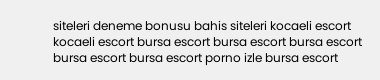siteleri deneme bonusu bahis siteleri kocaeli escort kocaeli escort bursa escort bursa escort bursa escort bursa escort bursa escort porno izle bursa escort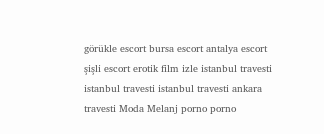görükle escort bursa escort antalya escort şişli escort erotik film izle istanbul travesti istanbul travesti istanbul travesti ankara travesti Moda Melanj porno porno